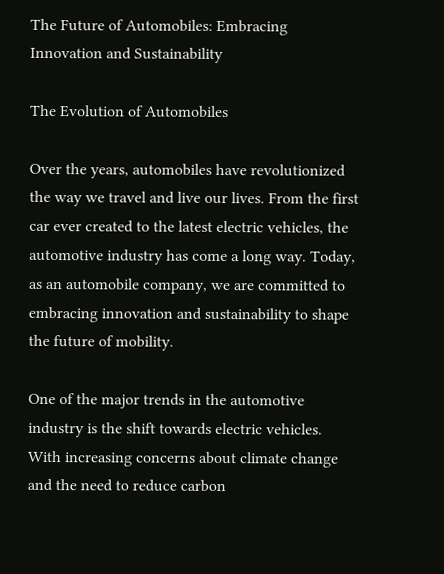The Future of Automobiles: Embracing Innovation and Sustainability

The Evolution of Automobiles

Over the years, automobiles have revolutionized the way we travel and live our lives. From the first car ever created to the latest electric vehicles, the automotive industry has come a long way. Today, as an automobile company, we are committed to embracing innovation and sustainability to shape the future of mobility.

One of the major trends in the automotive industry is the shift towards electric vehicles. With increasing concerns about climate change and the need to reduce carbon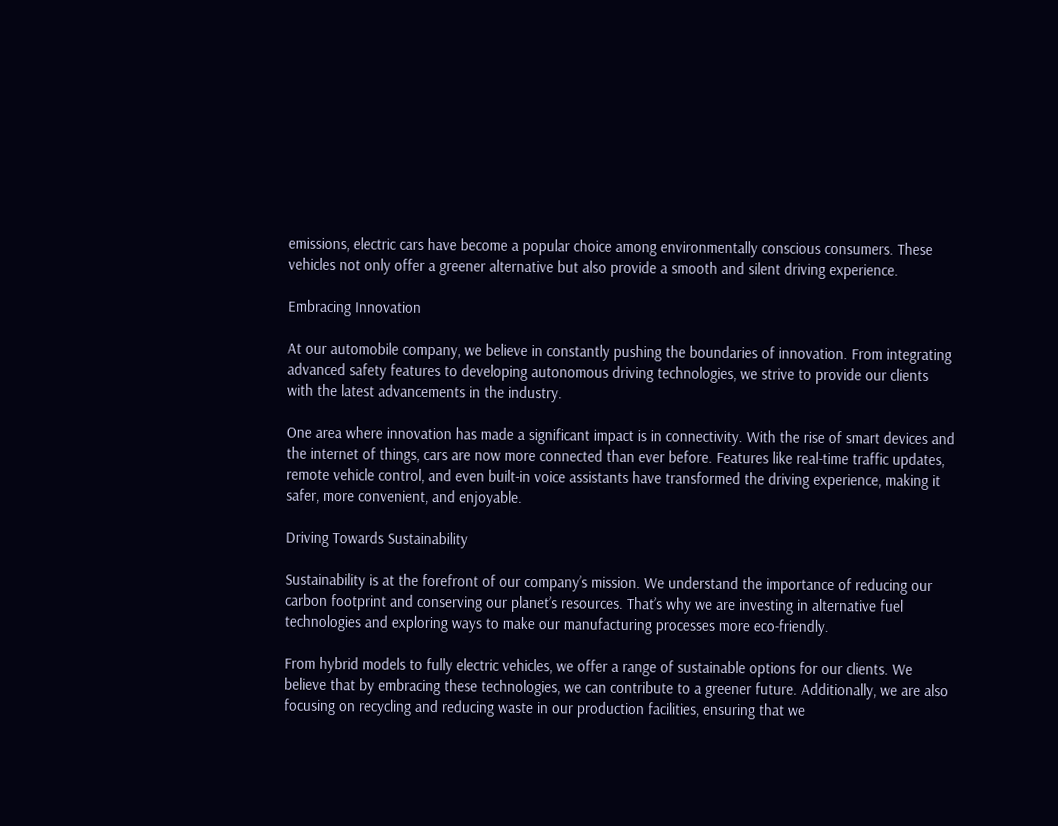emissions, electric cars have become a popular choice among environmentally conscious consumers. These vehicles not only offer a greener alternative but also provide a smooth and silent driving experience.

Embracing Innovation

At our automobile company, we believe in constantly pushing the boundaries of innovation. From integrating advanced safety features to developing autonomous driving technologies, we strive to provide our clients with the latest advancements in the industry.

One area where innovation has made a significant impact is in connectivity. With the rise of smart devices and the internet of things, cars are now more connected than ever before. Features like real-time traffic updates, remote vehicle control, and even built-in voice assistants have transformed the driving experience, making it safer, more convenient, and enjoyable.

Driving Towards Sustainability

Sustainability is at the forefront of our company’s mission. We understand the importance of reducing our carbon footprint and conserving our planet’s resources. That’s why we are investing in alternative fuel technologies and exploring ways to make our manufacturing processes more eco-friendly.

From hybrid models to fully electric vehicles, we offer a range of sustainable options for our clients. We believe that by embracing these technologies, we can contribute to a greener future. Additionally, we are also focusing on recycling and reducing waste in our production facilities, ensuring that we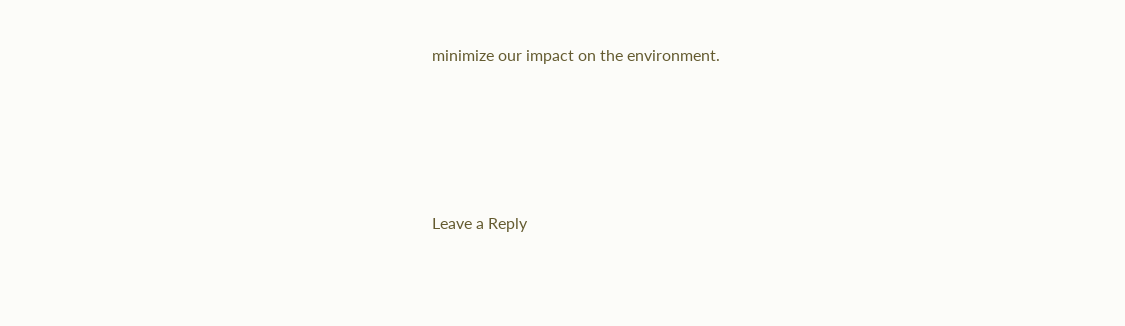minimize our impact on the environment.






Leave a Reply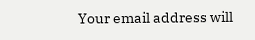Your email address will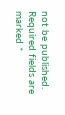not be published. Required fields are marked *